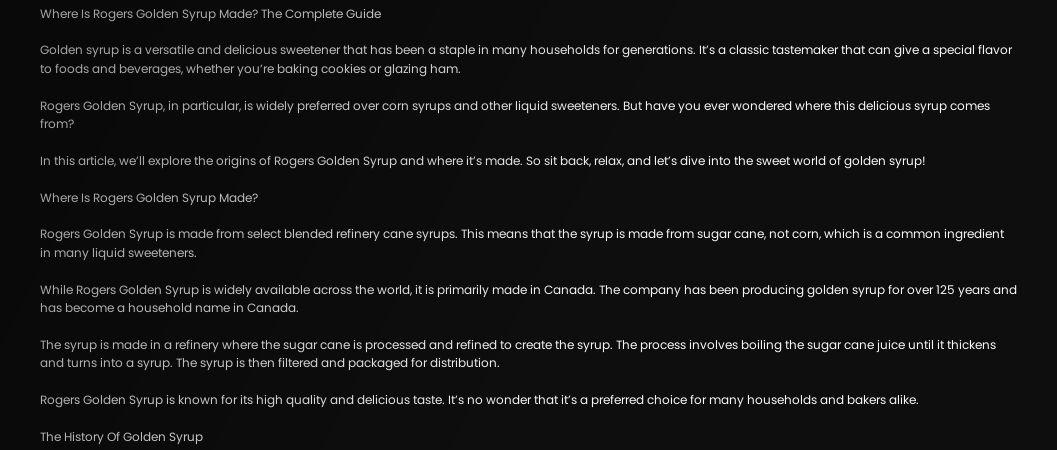Where Is Rogers Golden Syrup Made? The Complete Guide

Golden syrup is a versatile and delicious sweetener that has been a staple in many households for generations. It’s a classic tastemaker that can give a special flavor to foods and beverages, whether you’re baking cookies or glazing ham.

Rogers Golden Syrup, in particular, is widely preferred over corn syrups and other liquid sweeteners. But have you ever wondered where this delicious syrup comes from?

In this article, we’ll explore the origins of Rogers Golden Syrup and where it’s made. So sit back, relax, and let’s dive into the sweet world of golden syrup!

Where Is Rogers Golden Syrup Made?

Rogers Golden Syrup is made from select blended refinery cane syrups. This means that the syrup is made from sugar cane, not corn, which is a common ingredient in many liquid sweeteners.

While Rogers Golden Syrup is widely available across the world, it is primarily made in Canada. The company has been producing golden syrup for over 125 years and has become a household name in Canada.

The syrup is made in a refinery where the sugar cane is processed and refined to create the syrup. The process involves boiling the sugar cane juice until it thickens and turns into a syrup. The syrup is then filtered and packaged for distribution.

Rogers Golden Syrup is known for its high quality and delicious taste. It’s no wonder that it’s a preferred choice for many households and bakers alike.

The History Of Golden Syrup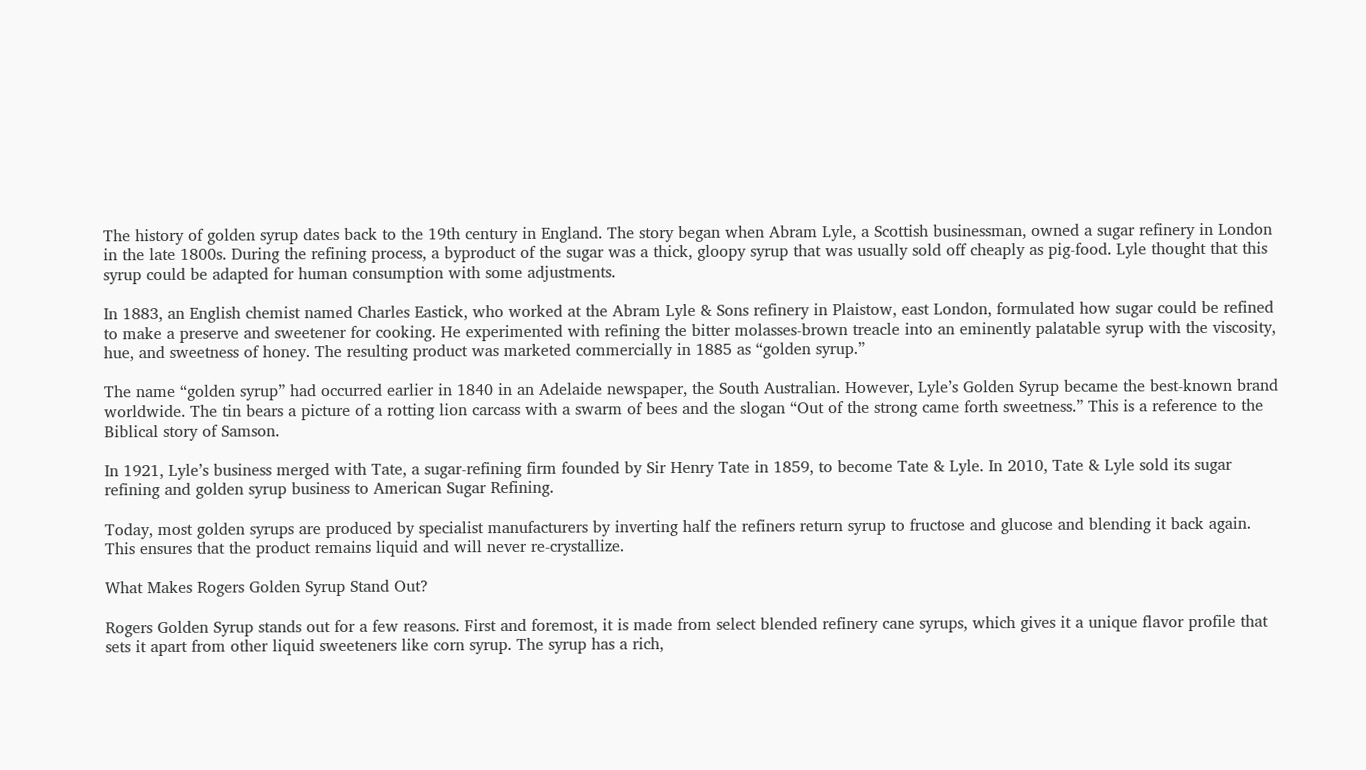The history of golden syrup dates back to the 19th century in England. The story began when Abram Lyle, a Scottish businessman, owned a sugar refinery in London in the late 1800s. During the refining process, a byproduct of the sugar was a thick, gloopy syrup that was usually sold off cheaply as pig-food. Lyle thought that this syrup could be adapted for human consumption with some adjustments.

In 1883, an English chemist named Charles Eastick, who worked at the Abram Lyle & Sons refinery in Plaistow, east London, formulated how sugar could be refined to make a preserve and sweetener for cooking. He experimented with refining the bitter molasses-brown treacle into an eminently palatable syrup with the viscosity, hue, and sweetness of honey. The resulting product was marketed commercially in 1885 as “golden syrup.”

The name “golden syrup” had occurred earlier in 1840 in an Adelaide newspaper, the South Australian. However, Lyle’s Golden Syrup became the best-known brand worldwide. The tin bears a picture of a rotting lion carcass with a swarm of bees and the slogan “Out of the strong came forth sweetness.” This is a reference to the Biblical story of Samson.

In 1921, Lyle’s business merged with Tate, a sugar-refining firm founded by Sir Henry Tate in 1859, to become Tate & Lyle. In 2010, Tate & Lyle sold its sugar refining and golden syrup business to American Sugar Refining.

Today, most golden syrups are produced by specialist manufacturers by inverting half the refiners return syrup to fructose and glucose and blending it back again. This ensures that the product remains liquid and will never re-crystallize.

What Makes Rogers Golden Syrup Stand Out?

Rogers Golden Syrup stands out for a few reasons. First and foremost, it is made from select blended refinery cane syrups, which gives it a unique flavor profile that sets it apart from other liquid sweeteners like corn syrup. The syrup has a rich,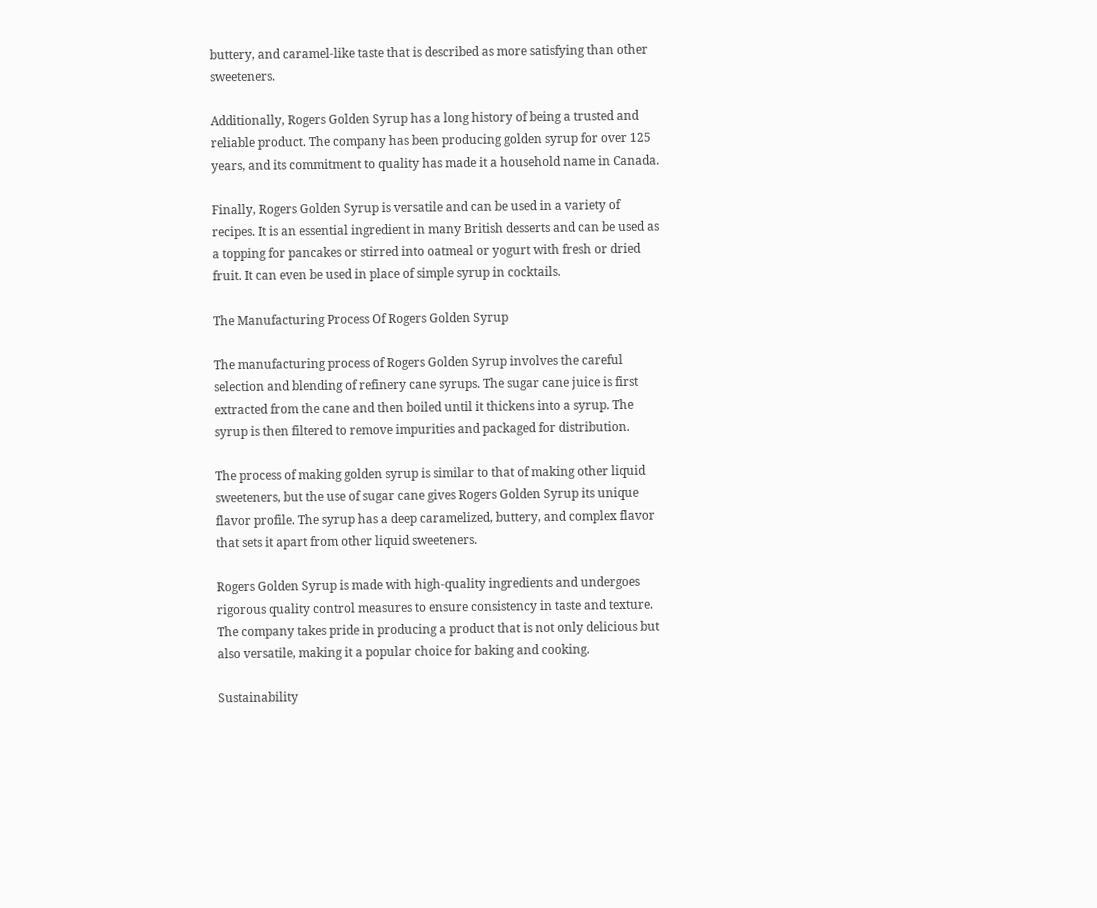buttery, and caramel-like taste that is described as more satisfying than other sweeteners.

Additionally, Rogers Golden Syrup has a long history of being a trusted and reliable product. The company has been producing golden syrup for over 125 years, and its commitment to quality has made it a household name in Canada.

Finally, Rogers Golden Syrup is versatile and can be used in a variety of recipes. It is an essential ingredient in many British desserts and can be used as a topping for pancakes or stirred into oatmeal or yogurt with fresh or dried fruit. It can even be used in place of simple syrup in cocktails.

The Manufacturing Process Of Rogers Golden Syrup

The manufacturing process of Rogers Golden Syrup involves the careful selection and blending of refinery cane syrups. The sugar cane juice is first extracted from the cane and then boiled until it thickens into a syrup. The syrup is then filtered to remove impurities and packaged for distribution.

The process of making golden syrup is similar to that of making other liquid sweeteners, but the use of sugar cane gives Rogers Golden Syrup its unique flavor profile. The syrup has a deep caramelized, buttery, and complex flavor that sets it apart from other liquid sweeteners.

Rogers Golden Syrup is made with high-quality ingredients and undergoes rigorous quality control measures to ensure consistency in taste and texture. The company takes pride in producing a product that is not only delicious but also versatile, making it a popular choice for baking and cooking.

Sustainability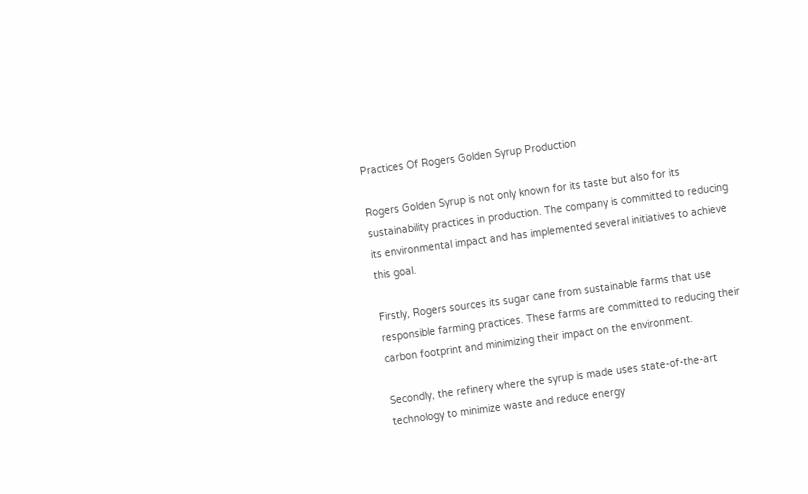Practices Of Rogers Golden Syrup Production

Rogers Golden Syrup is not only known for its taste but also for its sustainability practices in production. The company is committed to reducing its environmental impact and has implemented several initiatives to achieve this goal.

Firstly, Rogers sources its sugar cane from sustainable farms that use responsible farming practices. These farms are committed to reducing their carbon footprint and minimizing their impact on the environment.

Secondly, the refinery where the syrup is made uses state-of-the-art technology to minimize waste and reduce energy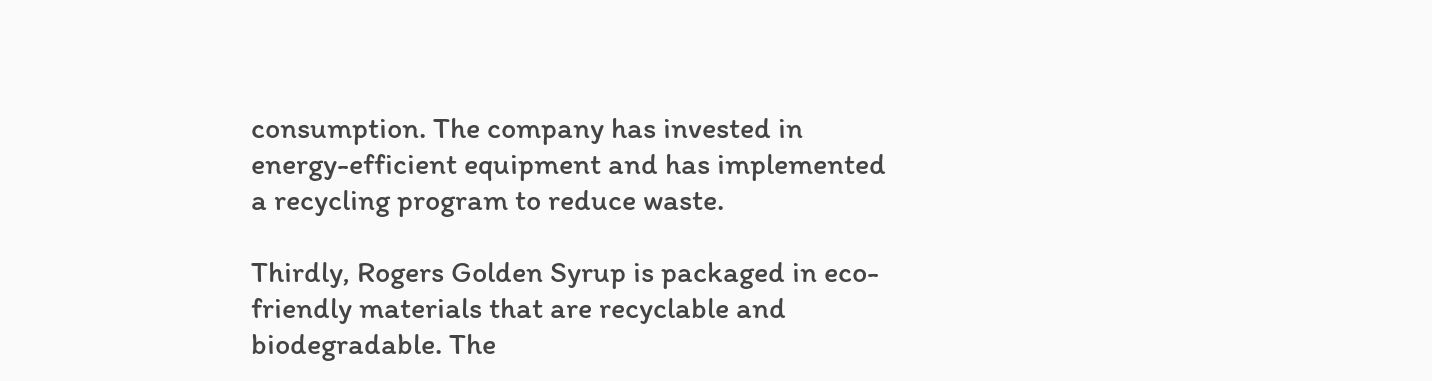consumption. The company has invested in energy-efficient equipment and has implemented a recycling program to reduce waste.

Thirdly, Rogers Golden Syrup is packaged in eco-friendly materials that are recyclable and biodegradable. The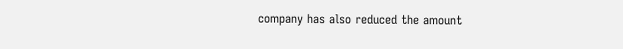company has also reduced the amount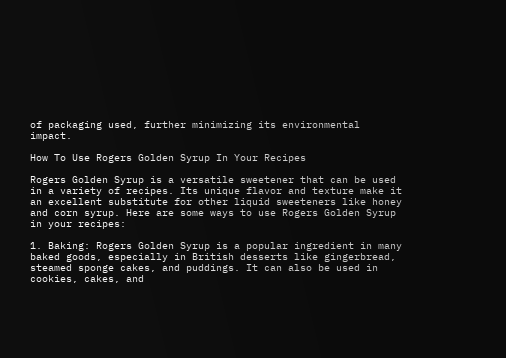of packaging used, further minimizing its environmental impact.

How To Use Rogers Golden Syrup In Your Recipes

Rogers Golden Syrup is a versatile sweetener that can be used in a variety of recipes. Its unique flavor and texture make it an excellent substitute for other liquid sweeteners like honey and corn syrup. Here are some ways to use Rogers Golden Syrup in your recipes:

1. Baking: Rogers Golden Syrup is a popular ingredient in many baked goods, especially in British desserts like gingerbread, steamed sponge cakes, and puddings. It can also be used in cookies, cakes, and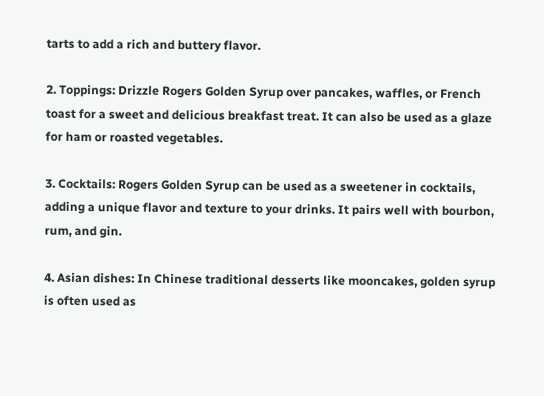tarts to add a rich and buttery flavor.

2. Toppings: Drizzle Rogers Golden Syrup over pancakes, waffles, or French toast for a sweet and delicious breakfast treat. It can also be used as a glaze for ham or roasted vegetables.

3. Cocktails: Rogers Golden Syrup can be used as a sweetener in cocktails, adding a unique flavor and texture to your drinks. It pairs well with bourbon, rum, and gin.

4. Asian dishes: In Chinese traditional desserts like mooncakes, golden syrup is often used as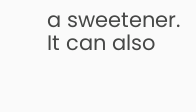a sweetener. It can also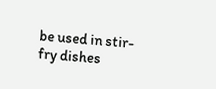be used in stir-fry dishes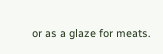or as a glaze for meats.